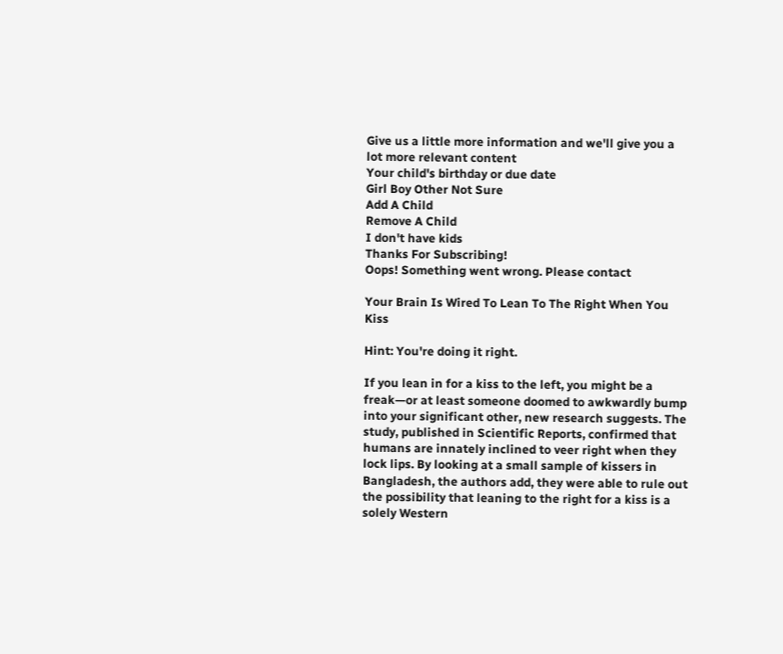Give us a little more information and we'll give you a lot more relevant content
Your child's birthday or due date
Girl Boy Other Not Sure
Add A Child
Remove A Child
I don't have kids
Thanks For Subscribing!
Oops! Something went wrong. Please contact

Your Brain Is Wired To Lean To The Right When You Kiss

Hint: You're doing it right.

If you lean in for a kiss to the left, you might be a freak—or at least someone doomed to awkwardly bump into your significant other, new research suggests. The study, published in Scientific Reports, confirmed that humans are innately inclined to veer right when they lock lips. By looking at a small sample of kissers in Bangladesh, the authors add, they were able to rule out the possibility that leaning to the right for a kiss is a solely Western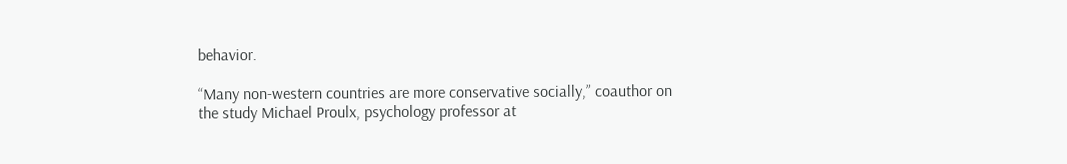behavior.

“Many non-western countries are more conservative socially,” coauthor on the study Michael Proulx, psychology professor at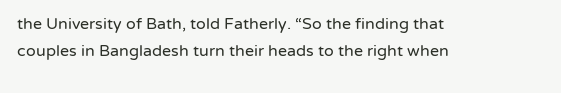the University of Bath, told Fatherly. “So the finding that couples in Bangladesh turn their heads to the right when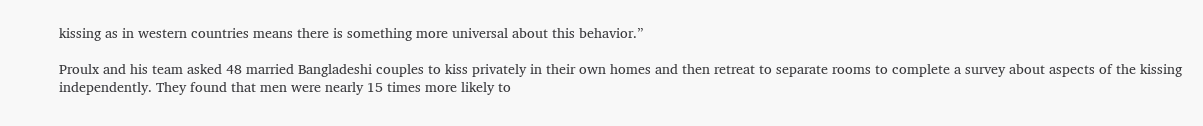kissing as in western countries means there is something more universal about this behavior.”

Proulx and his team asked 48 married Bangladeshi couples to kiss privately in their own homes and then retreat to separate rooms to complete a survey about aspects of the kissing independently. They found that men were nearly 15 times more likely to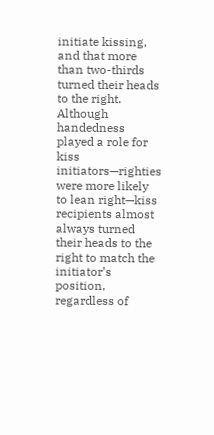initiate kissing, and that more than two-thirds turned their heads to the right. Although handedness played a role for kiss initiators—righties were more likely to lean right—kiss recipients almost always turned their heads to the right to match the initiator’s position, regardless of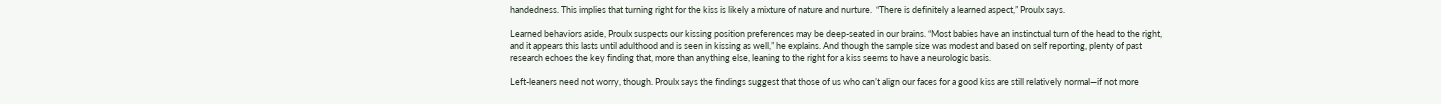handedness. This implies that turning right for the kiss is likely a mixture of nature and nurture.  “There is definitely a learned aspect,” Proulx says.

Learned behaviors aside, Proulx suspects our kissing position preferences may be deep-seated in our brains. “Most babies have an instinctual turn of the head to the right, and it appears this lasts until adulthood and is seen in kissing as well,” he explains. And though the sample size was modest and based on self reporting, plenty of past research echoes the key finding that, more than anything else, leaning to the right for a kiss seems to have a neurologic basis.

Left-leaners need not worry, though. Proulx says the findings suggest that those of us who can’t align our faces for a good kiss are still relatively normal—if not more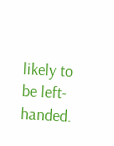likely to be left-handed.